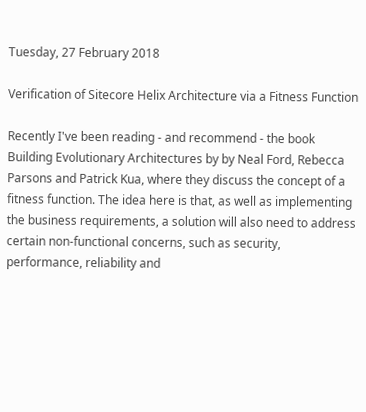Tuesday, 27 February 2018

Verification of Sitecore Helix Architecture via a Fitness Function

Recently I've been reading - and recommend - the book Building Evolutionary Architectures by by Neal Ford, Rebecca Parsons and Patrick Kua, where they discuss the concept of a fitness function. The idea here is that, as well as implementing the business requirements, a solution will also need to address certain non-functional concerns, such as security, performance, reliability and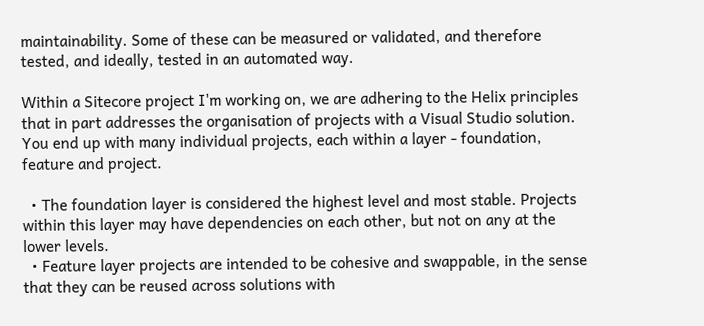maintainability. Some of these can be measured or validated, and therefore tested, and ideally, tested in an automated way.

Within a Sitecore project I'm working on, we are adhering to the Helix principles that in part addresses the organisation of projects with a Visual Studio solution. You end up with many individual projects, each within a layer - foundation, feature and project.

  • The foundation layer is considered the highest level and most stable. Projects within this layer may have dependencies on each other, but not on any at the lower levels.
  • Feature layer projects are intended to be cohesive and swappable, in the sense that they can be reused across solutions with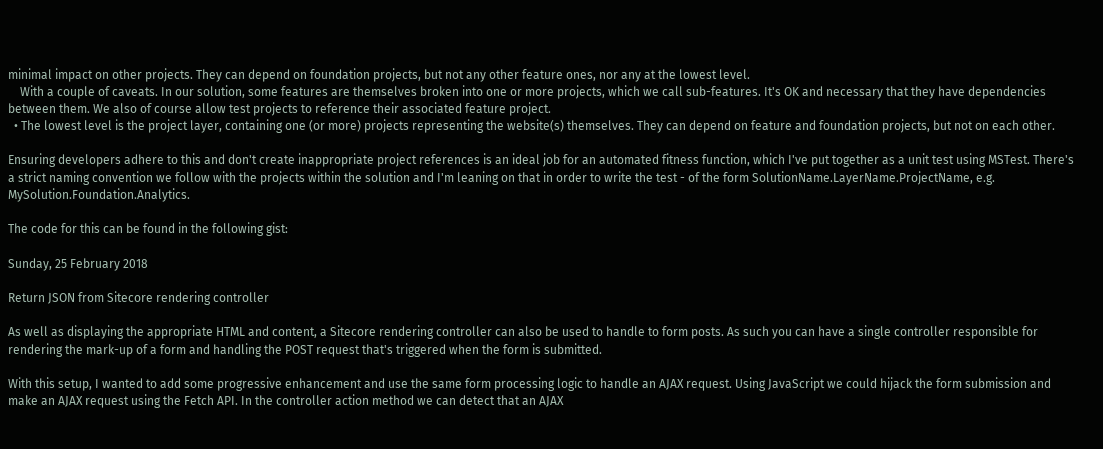minimal impact on other projects. They can depend on foundation projects, but not any other feature ones, nor any at the lowest level.
    With a couple of caveats. In our solution, some features are themselves broken into one or more projects, which we call sub-features. It's OK and necessary that they have dependencies between them. We also of course allow test projects to reference their associated feature project.
  • The lowest level is the project layer, containing one (or more) projects representing the website(s) themselves. They can depend on feature and foundation projects, but not on each other.

Ensuring developers adhere to this and don't create inappropriate project references is an ideal job for an automated fitness function, which I've put together as a unit test using MSTest. There's a strict naming convention we follow with the projects within the solution and I'm leaning on that in order to write the test - of the form SolutionName.LayerName.ProjectName, e.g. MySolution.Foundation.Analytics.

The code for this can be found in the following gist:

Sunday, 25 February 2018

Return JSON from Sitecore rendering controller

As well as displaying the appropriate HTML and content, a Sitecore rendering controller can also be used to handle to form posts. As such you can have a single controller responsible for rendering the mark-up of a form and handling the POST request that's triggered when the form is submitted.

With this setup, I wanted to add some progressive enhancement and use the same form processing logic to handle an AJAX request. Using JavaScript we could hijack the form submission and make an AJAX request using the Fetch API. In the controller action method we can detect that an AJAX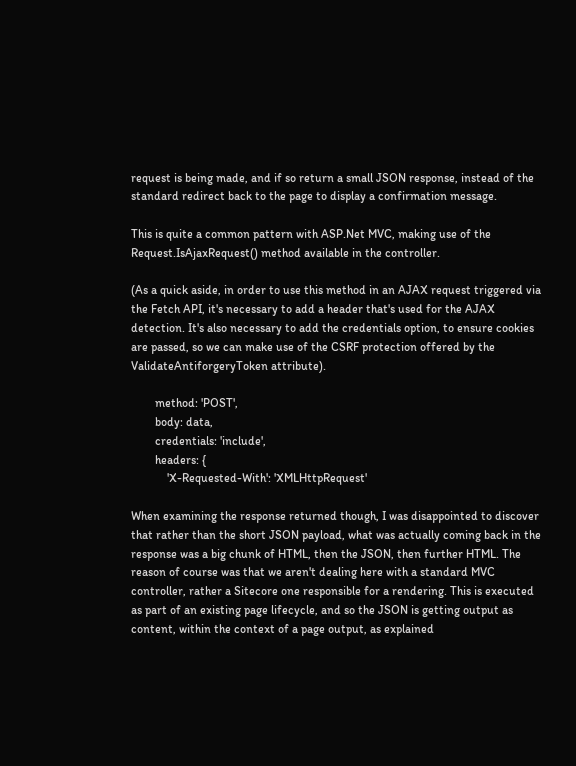request is being made, and if so return a small JSON response, instead of the standard redirect back to the page to display a confirmation message.

This is quite a common pattern with ASP.Net MVC, making use of the Request.IsAjaxRequest() method available in the controller.

(As a quick aside, in order to use this method in an AJAX request triggered via the Fetch API, it's necessary to add a header that's used for the AJAX detection. It's also necessary to add the credentials option, to ensure cookies are passed, so we can make use of the CSRF protection offered by the ValidateAntiforgeryToken attribute).

        method: 'POST',
        body: data,
        credentials: 'include',
        headers: {
            'X-Requested-With': 'XMLHttpRequest'

When examining the response returned though, I was disappointed to discover that rather than the short JSON payload, what was actually coming back in the response was a big chunk of HTML, then the JSON, then further HTML. The reason of course was that we aren't dealing here with a standard MVC controller, rather a Sitecore one responsible for a rendering. This is executed as part of an existing page lifecycle, and so the JSON is getting output as content, within the context of a page output, as explained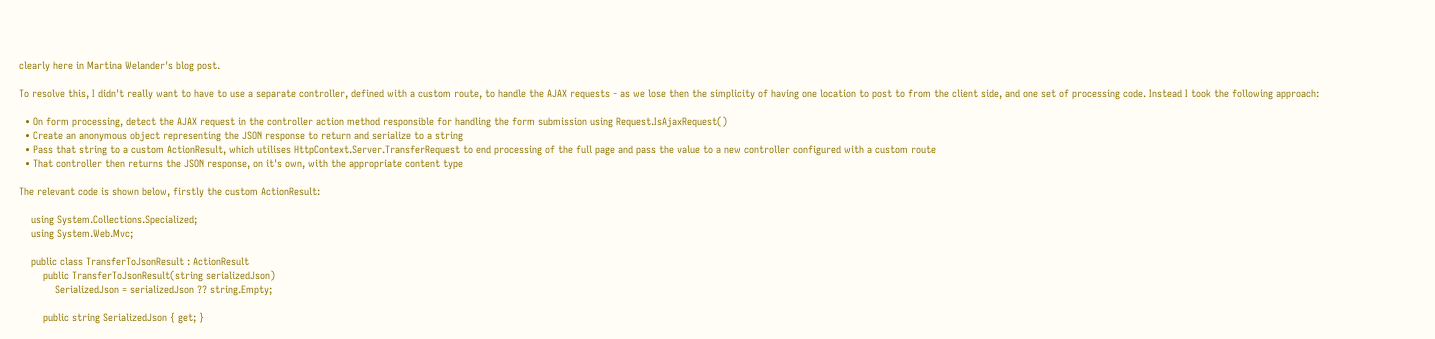clearly here in Martina Welander's blog post.

To resolve this, I didn't really want to have to use a separate controller, defined with a custom route, to handle the AJAX requests - as we lose then the simplicity of having one location to post to from the client side, and one set of processing code. Instead I took the following approach:

  • On form processing, detect the AJAX request in the controller action method responsible for handling the form submission using Request.IsAjaxRequest()
  • Create an anonymous object representing the JSON response to return and serialize to a string
  • Pass that string to a custom ActionResult, which utilises HttpContext.Server.TransferRequest to end processing of the full page and pass the value to a new controller configured with a custom route
  • That controller then returns the JSON response, on it's own, with the appropriate content type

The relevant code is shown below, firstly the custom ActionResult:

    using System.Collections.Specialized;
    using System.Web.Mvc;

    public class TransferToJsonResult : ActionResult
        public TransferToJsonResult(string serializedJson)
            SerializedJson = serializedJson ?? string.Empty;

        public string SerializedJson { get; }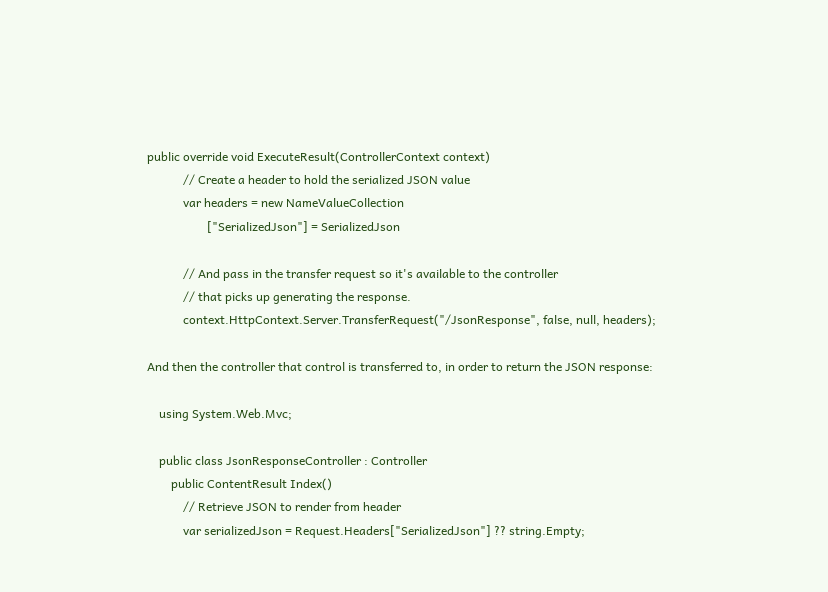public override void ExecuteResult(ControllerContext context)
            // Create a header to hold the serialized JSON value
            var headers = new NameValueCollection
                    ["SerializedJson"] = SerializedJson

            // And pass in the transfer request so it's available to the controller
            // that picks up generating the response.
            context.HttpContext.Server.TransferRequest("/JsonResponse", false, null, headers);

And then the controller that control is transferred to, in order to return the JSON response:

    using System.Web.Mvc;

    public class JsonResponseController : Controller
        public ContentResult Index()
            // Retrieve JSON to render from header
            var serializedJson = Request.Headers["SerializedJson"] ?? string.Empty;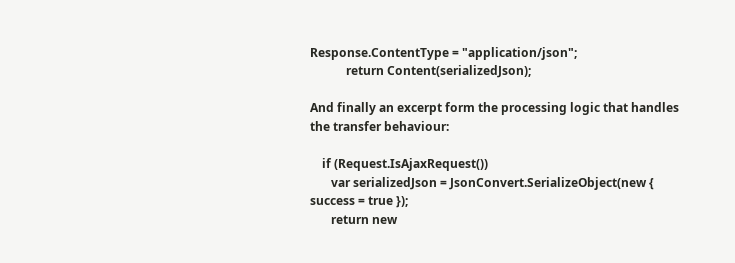Response.ContentType = "application/json";
            return Content(serializedJson);

And finally an excerpt form the processing logic that handles the transfer behaviour:

    if (Request.IsAjaxRequest())
       var serializedJson = JsonConvert.SerializeObject(new { success = true });
       return new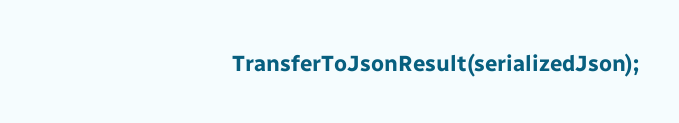TransferToJsonResult(serializedJson);